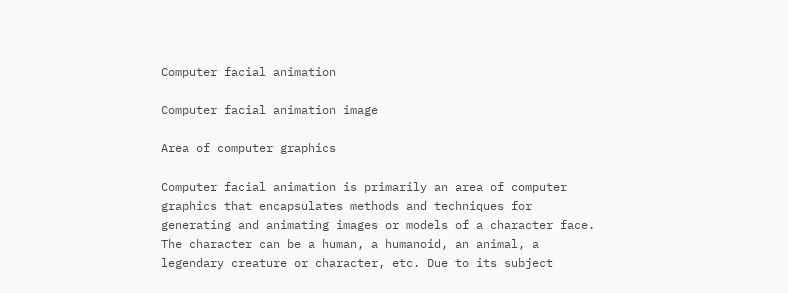Computer facial animation

Computer facial animation image

Area of computer graphics

Computer facial animation is primarily an area of computer graphics that encapsulates methods and techniques for generating and animating images or models of a character face. The character can be a human, a humanoid, an animal, a legendary creature or character, etc. Due to its subject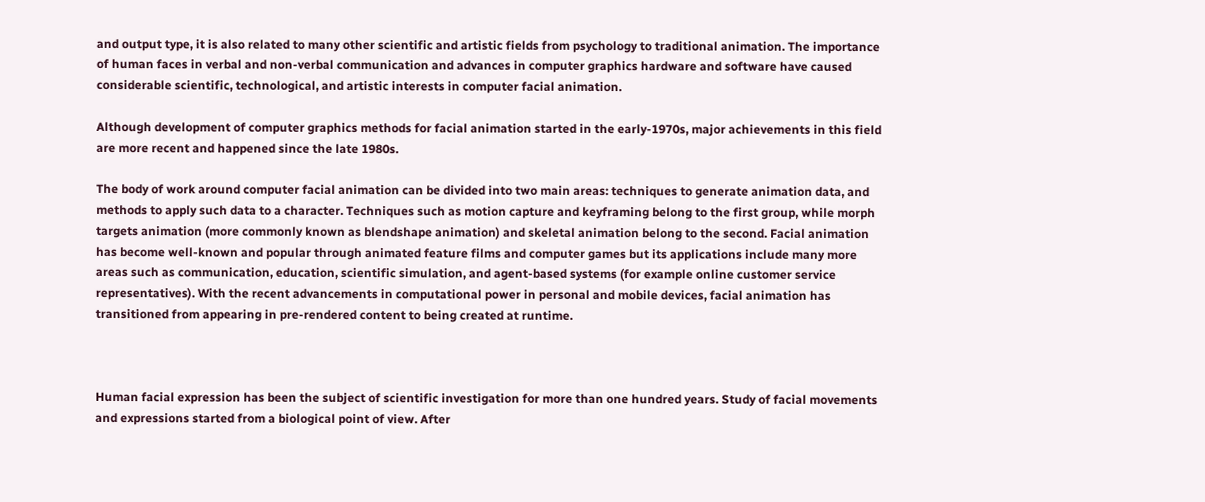and output type, it is also related to many other scientific and artistic fields from psychology to traditional animation. The importance of human faces in verbal and non-verbal communication and advances in computer graphics hardware and software have caused considerable scientific, technological, and artistic interests in computer facial animation.

Although development of computer graphics methods for facial animation started in the early-1970s, major achievements in this field are more recent and happened since the late 1980s.

The body of work around computer facial animation can be divided into two main areas: techniques to generate animation data, and methods to apply such data to a character. Techniques such as motion capture and keyframing belong to the first group, while morph targets animation (more commonly known as blendshape animation) and skeletal animation belong to the second. Facial animation has become well-known and popular through animated feature films and computer games but its applications include many more areas such as communication, education, scientific simulation, and agent-based systems (for example online customer service representatives). With the recent advancements in computational power in personal and mobile devices, facial animation has transitioned from appearing in pre-rendered content to being created at runtime.



Human facial expression has been the subject of scientific investigation for more than one hundred years. Study of facial movements and expressions started from a biological point of view. After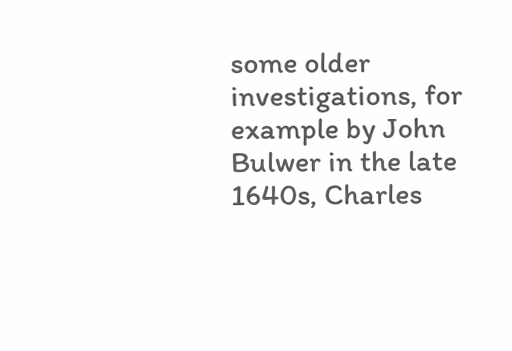some older investigations, for example by John Bulwer in the late 1640s, Charles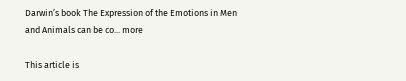Darwin’s book The Expression of the Emotions in Men and Animals can be co... more

This article is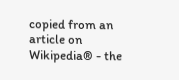copied from an article on Wikipedia® - the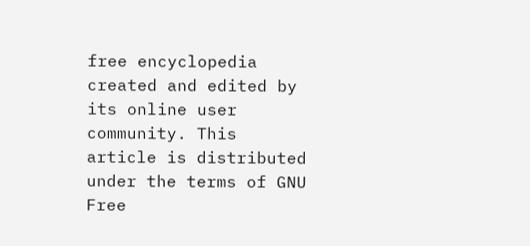free encyclopedia created and edited by its online user community. This article is distributed under the terms of GNU Free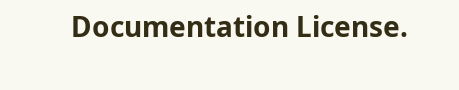Documentation License.